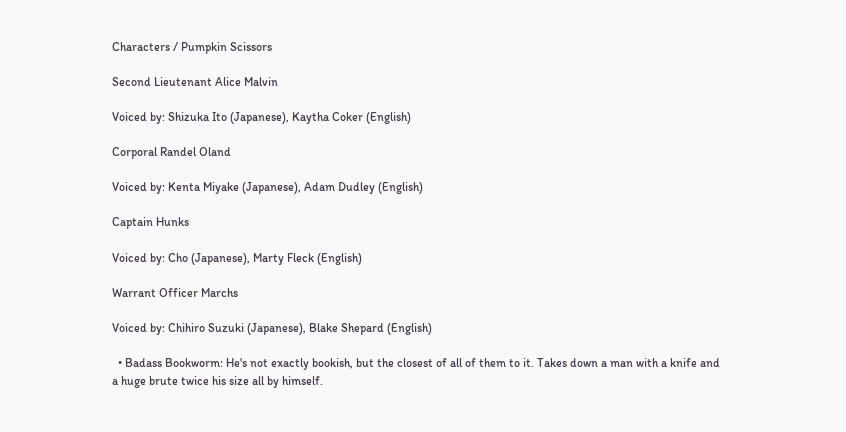Characters / Pumpkin Scissors

Second Lieutenant Alice Malvin

Voiced by: Shizuka Ito (Japanese), Kaytha Coker (English)

Corporal Randel Oland

Voiced by: Kenta Miyake (Japanese), Adam Dudley (English)

Captain Hunks

Voiced by: Cho (Japanese), Marty Fleck (English)

Warrant Officer Marchs

Voiced by: Chihiro Suzuki (Japanese), Blake Shepard (English)

  • Badass Bookworm: He's not exactly bookish, but the closest of all of them to it. Takes down a man with a knife and a huge brute twice his size all by himself.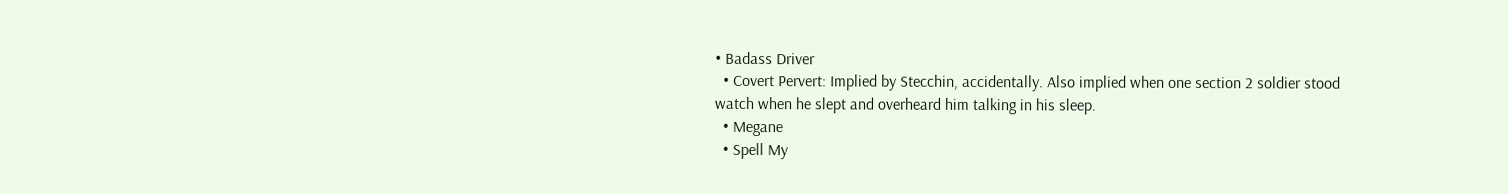• Badass Driver
  • Covert Pervert: Implied by Stecchin, accidentally. Also implied when one section 2 soldier stood watch when he slept and overheard him talking in his sleep.
  • Megane
  • Spell My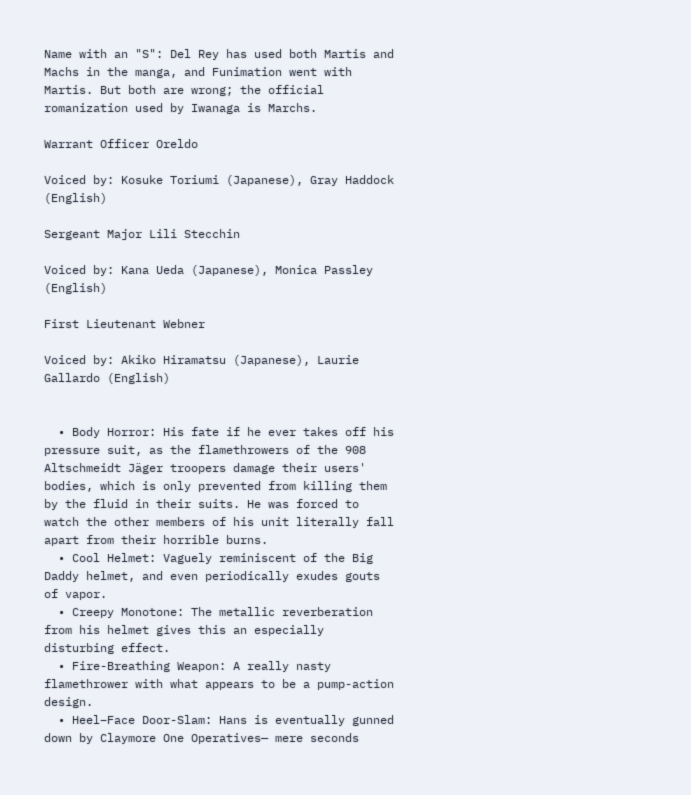Name with an "S": Del Rey has used both Martis and Machs in the manga, and Funimation went with Martis. But both are wrong; the official romanization used by Iwanaga is Marchs.

Warrant Officer Oreldo

Voiced by: Kosuke Toriumi (Japanese), Gray Haddock (English)

Sergeant Major Lili Stecchin

Voiced by: Kana Ueda (Japanese), Monica Passley (English)

First Lieutenant Webner

Voiced by: Akiko Hiramatsu (Japanese), Laurie Gallardo (English)


  • Body Horror: His fate if he ever takes off his pressure suit, as the flamethrowers of the 908 Altschmeidt Jäger troopers damage their users' bodies, which is only prevented from killing them by the fluid in their suits. He was forced to watch the other members of his unit literally fall apart from their horrible burns.
  • Cool Helmet: Vaguely reminiscent of the Big Daddy helmet, and even periodically exudes gouts of vapor.
  • Creepy Monotone: The metallic reverberation from his helmet gives this an especially disturbing effect.
  • Fire-Breathing Weapon: A really nasty flamethrower with what appears to be a pump-action design.
  • Heel–Face Door-Slam: Hans is eventually gunned down by Claymore One Operatives— mere seconds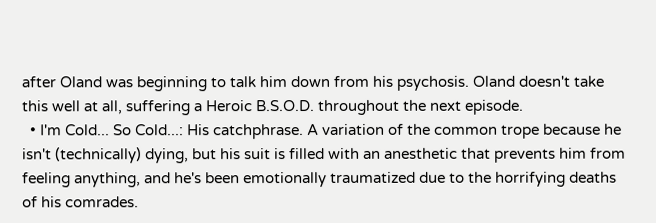after Oland was beginning to talk him down from his psychosis. Oland doesn't take this well at all, suffering a Heroic B.S.O.D. throughout the next episode.
  • I'm Cold... So Cold...: His catchphrase. A variation of the common trope because he isn't (technically) dying, but his suit is filled with an anesthetic that prevents him from feeling anything, and he's been emotionally traumatized due to the horrifying deaths of his comrades.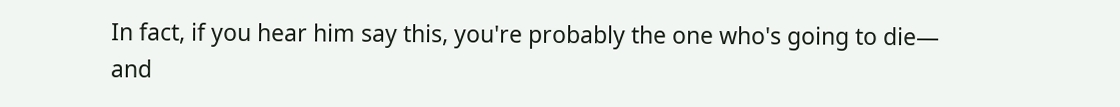In fact, if you hear him say this, you're probably the one who's going to die— and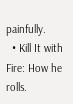painfully.
  • Kill It with Fire: How he rolls.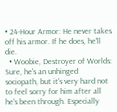• 24-Hour Armor: He never takes off his armor. If he does, he'll die.
  • Woobie, Destroyer of Worlds: Sure, he's an unhinged sociopath, but it's very hard not to feel sorry for him after all he's been through. Especially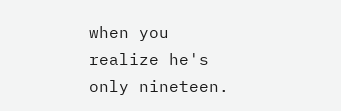when you realize he's only nineteen.